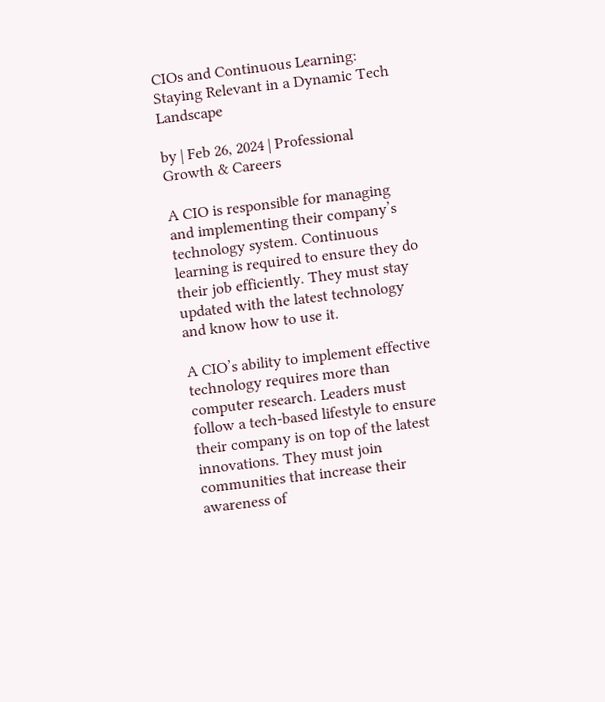CIOs and Continuous Learning: Staying Relevant in a Dynamic Tech Landscape

by | Feb 26, 2024 | Professional Growth & Careers

A CIO is responsible for managing and implementing their company’s technology system. Continuous learning is required to ensure they do their job efficiently. They must stay updated with the latest technology and know how to use it.

A CIO’s ability to implement effective technology requires more than computer research. Leaders must follow a tech-based lifestyle to ensure their company is on top of the latest innovations. They must join communities that increase their awareness of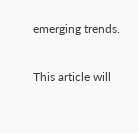emerging trends.

This article will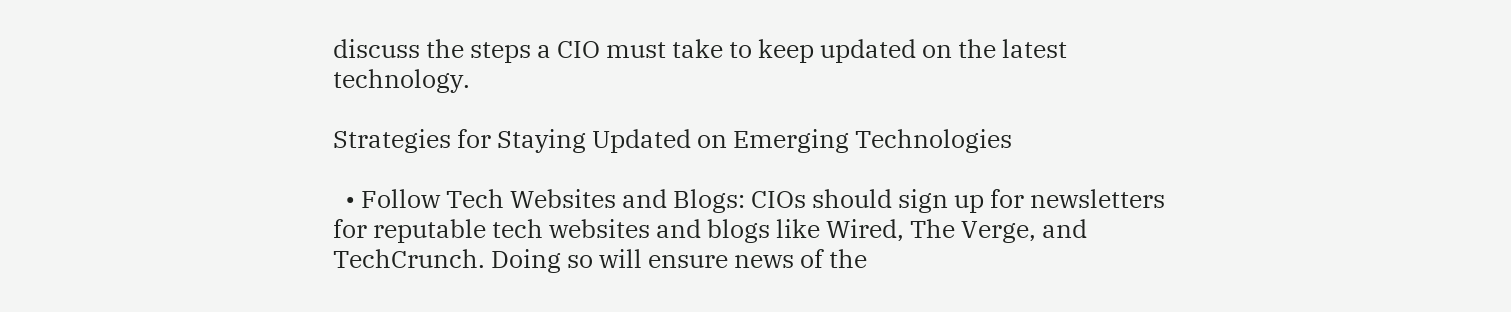discuss the steps a CIO must take to keep updated on the latest technology.

Strategies for Staying Updated on Emerging Technologies

  • Follow Tech Websites and Blogs: CIOs should sign up for newsletters for reputable tech websites and blogs like Wired, The Verge, and TechCrunch. Doing so will ensure news of the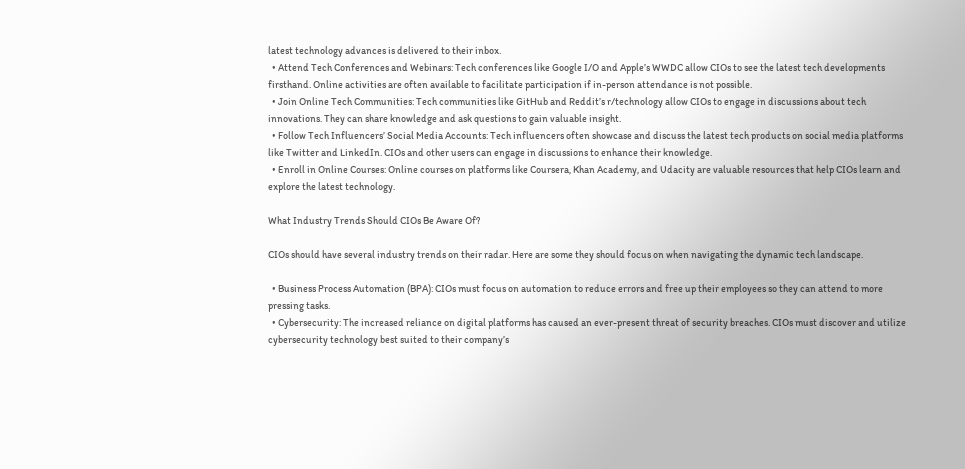latest technology advances is delivered to their inbox.
  • Attend Tech Conferences and Webinars: Tech conferences like Google I/O and Apple’s WWDC allow CIOs to see the latest tech developments firsthand. Online activities are often available to facilitate participation if in-person attendance is not possible.
  • Join Online Tech Communities: Tech communities like GitHub and Reddit’s r/technology allow CIOs to engage in discussions about tech innovations. They can share knowledge and ask questions to gain valuable insight.
  • Follow Tech Influencers’ Social Media Accounts: Tech influencers often showcase and discuss the latest tech products on social media platforms like Twitter and LinkedIn. CIOs and other users can engage in discussions to enhance their knowledge.
  • Enroll in Online Courses: Online courses on platforms like Coursera, Khan Academy, and Udacity are valuable resources that help CIOs learn and explore the latest technology.

What Industry Trends Should CIOs Be Aware Of?

CIOs should have several industry trends on their radar. Here are some they should focus on when navigating the dynamic tech landscape.

  • Business Process Automation (BPA): CIOs must focus on automation to reduce errors and free up their employees so they can attend to more pressing tasks.
  • Cybersecurity: The increased reliance on digital platforms has caused an ever-present threat of security breaches. CIOs must discover and utilize cybersecurity technology best suited to their company’s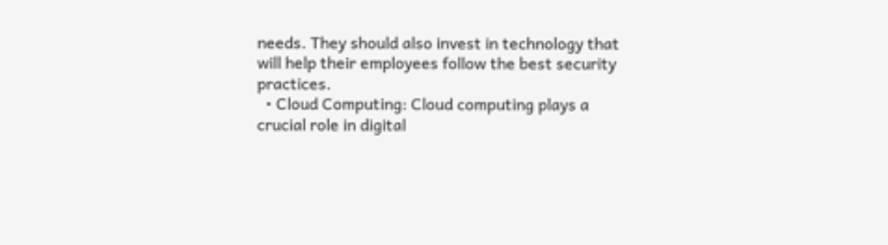needs. They should also invest in technology that will help their employees follow the best security practices.
  • Cloud Computing: Cloud computing plays a crucial role in digital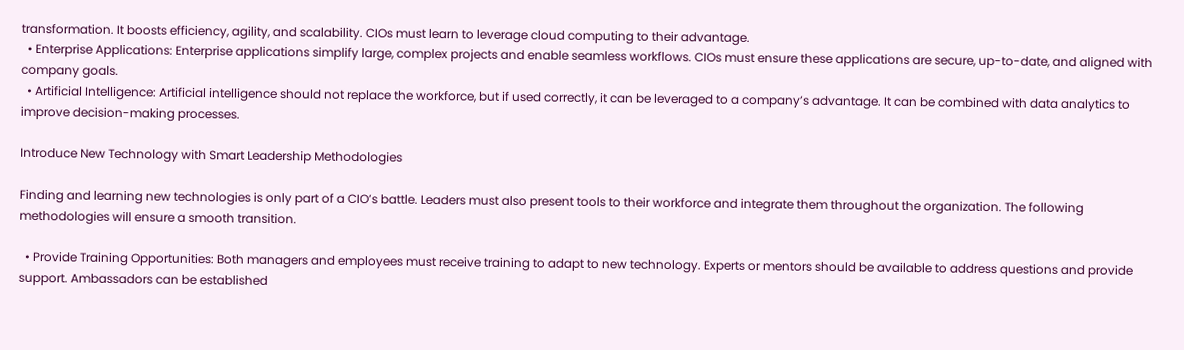transformation. It boosts efficiency, agility, and scalability. CIOs must learn to leverage cloud computing to their advantage.
  • Enterprise Applications: Enterprise applications simplify large, complex projects and enable seamless workflows. CIOs must ensure these applications are secure, up-to-date, and aligned with company goals.
  • Artificial Intelligence: Artificial intelligence should not replace the workforce, but if used correctly, it can be leveraged to a company’s advantage. It can be combined with data analytics to improve decision-making processes.

Introduce New Technology with Smart Leadership Methodologies

Finding and learning new technologies is only part of a CIO’s battle. Leaders must also present tools to their workforce and integrate them throughout the organization. The following methodologies will ensure a smooth transition.

  • Provide Training Opportunities: Both managers and employees must receive training to adapt to new technology. Experts or mentors should be available to address questions and provide support. Ambassadors can be established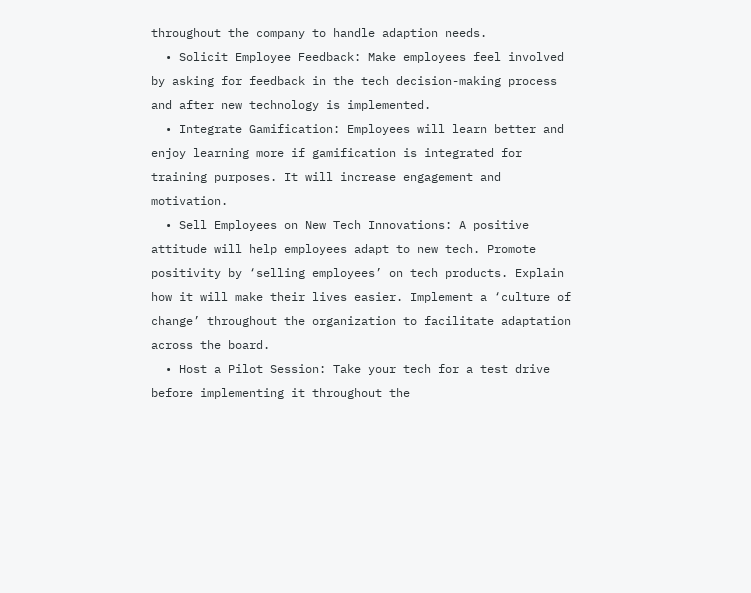throughout the company to handle adaption needs.
  • Solicit Employee Feedback: Make employees feel involved by asking for feedback in the tech decision-making process and after new technology is implemented.
  • Integrate Gamification: Employees will learn better and enjoy learning more if gamification is integrated for training purposes. It will increase engagement and motivation.
  • Sell Employees on New Tech Innovations: A positive attitude will help employees adapt to new tech. Promote positivity by ‘selling employees’ on tech products. Explain how it will make their lives easier. Implement a ‘culture of change’ throughout the organization to facilitate adaptation across the board.
  • Host a Pilot Session: Take your tech for a test drive before implementing it throughout the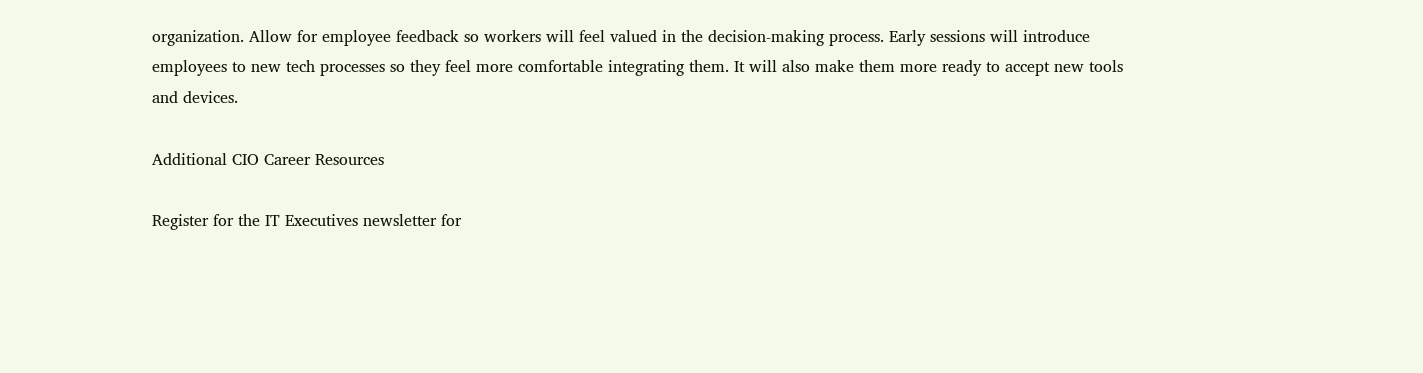organization. Allow for employee feedback so workers will feel valued in the decision-making process. Early sessions will introduce employees to new tech processes so they feel more comfortable integrating them. It will also make them more ready to accept new tools and devices.

Additional CIO Career Resources

Register for the IT Executives newsletter for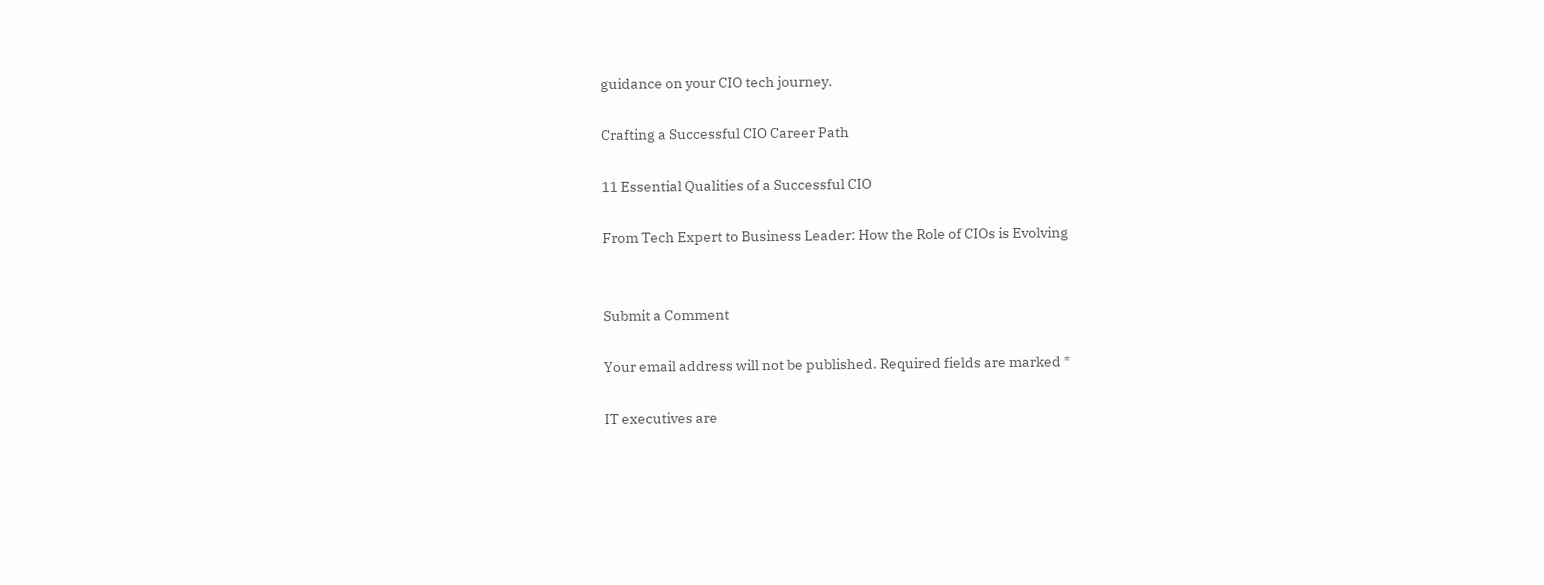guidance on your CIO tech journey.

Crafting a Successful CIO Career Path

11 Essential Qualities of a Successful CIO

From Tech Expert to Business Leader: How the Role of CIOs is Evolving


Submit a Comment

Your email address will not be published. Required fields are marked *

IT executives are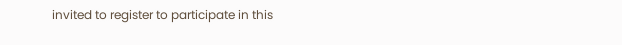invited to register to participate in this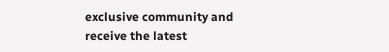exclusive community and receive the latest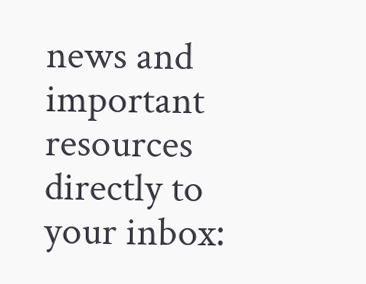news and important resources directly to your inbox: